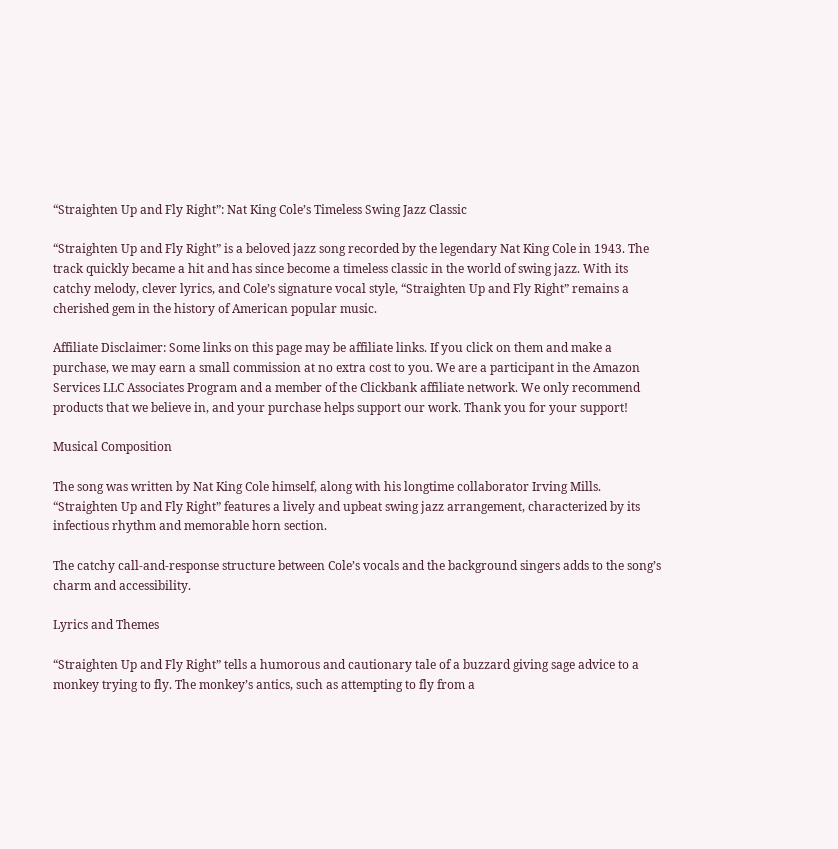“Straighten Up and Fly Right”: Nat King Cole’s Timeless Swing Jazz Classic

“Straighten Up and Fly Right” is a beloved jazz song recorded by the legendary Nat King Cole in 1943. The track quickly became a hit and has since become a timeless classic in the world of swing jazz. With its catchy melody, clever lyrics, and Cole’s signature vocal style, “Straighten Up and Fly Right” remains a cherished gem in the history of American popular music.

Affiliate Disclaimer: Some links on this page may be affiliate links. If you click on them and make a purchase, we may earn a small commission at no extra cost to you. We are a participant in the Amazon Services LLC Associates Program and a member of the Clickbank affiliate network. We only recommend products that we believe in, and your purchase helps support our work. Thank you for your support!

Musical Composition

The song was written by Nat King Cole himself, along with his longtime collaborator Irving Mills. “Straighten Up and Fly Right” features a lively and upbeat swing jazz arrangement, characterized by its infectious rhythm and memorable horn section.

The catchy call-and-response structure between Cole’s vocals and the background singers adds to the song’s charm and accessibility.

Lyrics and Themes

“Straighten Up and Fly Right” tells a humorous and cautionary tale of a buzzard giving sage advice to a monkey trying to fly. The monkey’s antics, such as attempting to fly from a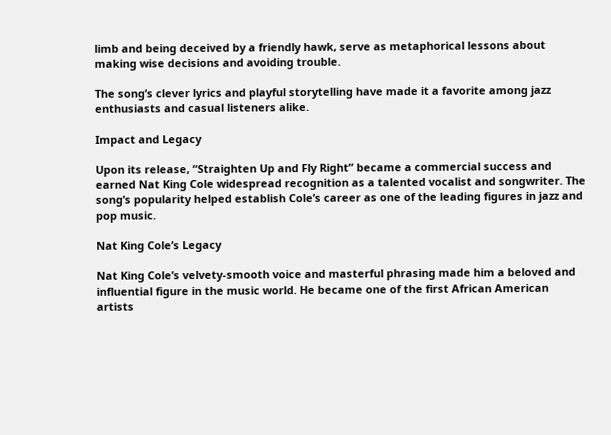limb and being deceived by a friendly hawk, serve as metaphorical lessons about making wise decisions and avoiding trouble.

The song’s clever lyrics and playful storytelling have made it a favorite among jazz enthusiasts and casual listeners alike.

Impact and Legacy

Upon its release, “Straighten Up and Fly Right” became a commercial success and earned Nat King Cole widespread recognition as a talented vocalist and songwriter. The song’s popularity helped establish Cole’s career as one of the leading figures in jazz and pop music.

Nat King Cole’s Legacy

Nat King Cole’s velvety-smooth voice and masterful phrasing made him a beloved and influential figure in the music world. He became one of the first African American artists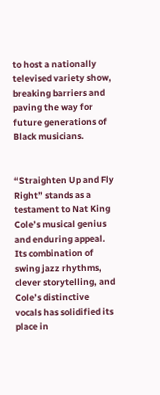to host a nationally televised variety show, breaking barriers and paving the way for future generations of Black musicians.


“Straighten Up and Fly Right” stands as a testament to Nat King Cole’s musical genius and enduring appeal. Its combination of swing jazz rhythms, clever storytelling, and Cole’s distinctive vocals has solidified its place in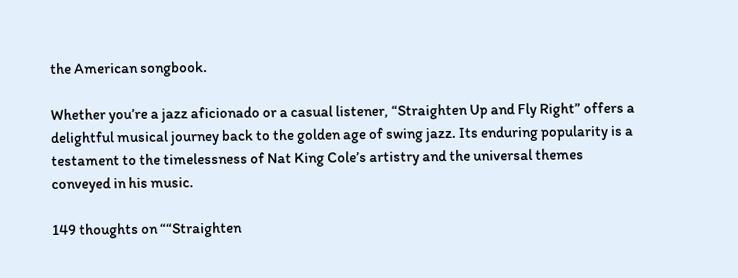the American songbook.

Whether you’re a jazz aficionado or a casual listener, “Straighten Up and Fly Right” offers a delightful musical journey back to the golden age of swing jazz. Its enduring popularity is a testament to the timelessness of Nat King Cole’s artistry and the universal themes conveyed in his music.

149 thoughts on ““Straighten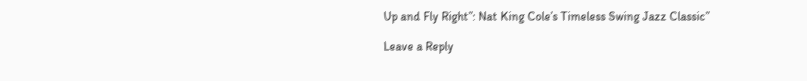Up and Fly Right”: Nat King Cole’s Timeless Swing Jazz Classic”

Leave a Reply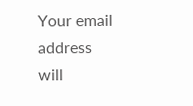Your email address will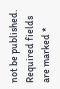not be published. Required fields are marked *